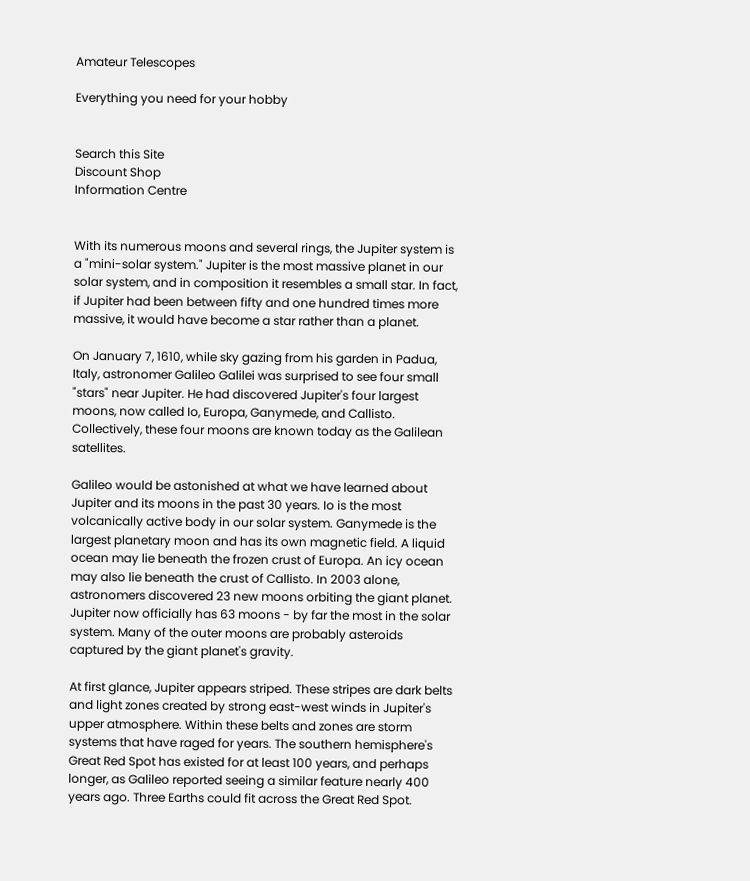Amateur Telescopes

Everything you need for your hobby


Search this Site
Discount Shop
Information Centre


With its numerous moons and several rings, the Jupiter system is a "mini-solar system." Jupiter is the most massive planet in our solar system, and in composition it resembles a small star. In fact, if Jupiter had been between fifty and one hundred times more massive, it would have become a star rather than a planet.

On January 7, 1610, while sky gazing from his garden in Padua, Italy, astronomer Galileo Galilei was surprised to see four small "stars" near Jupiter. He had discovered Jupiter's four largest moons, now called Io, Europa, Ganymede, and Callisto. Collectively, these four moons are known today as the Galilean satellites.

Galileo would be astonished at what we have learned about Jupiter and its moons in the past 30 years. Io is the most volcanically active body in our solar system. Ganymede is the largest planetary moon and has its own magnetic field. A liquid ocean may lie beneath the frozen crust of Europa. An icy ocean may also lie beneath the crust of Callisto. In 2003 alone, astronomers discovered 23 new moons orbiting the giant planet. Jupiter now officially has 63 moons - by far the most in the solar system. Many of the outer moons are probably asteroids captured by the giant planet's gravity.

At first glance, Jupiter appears striped. These stripes are dark belts and light zones created by strong east-west winds in Jupiter's upper atmosphere. Within these belts and zones are storm systems that have raged for years. The southern hemisphere's Great Red Spot has existed for at least 100 years, and perhaps longer, as Galileo reported seeing a similar feature nearly 400 years ago. Three Earths could fit across the Great Red Spot.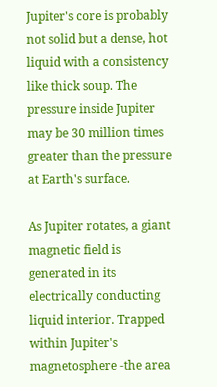Jupiter's core is probably not solid but a dense, hot liquid with a consistency like thick soup. The pressure inside Jupiter may be 30 million times greater than the pressure at Earth's surface.

As Jupiter rotates, a giant magnetic field is generated in its electrically conducting liquid interior. Trapped within Jupiter's magnetosphere -the area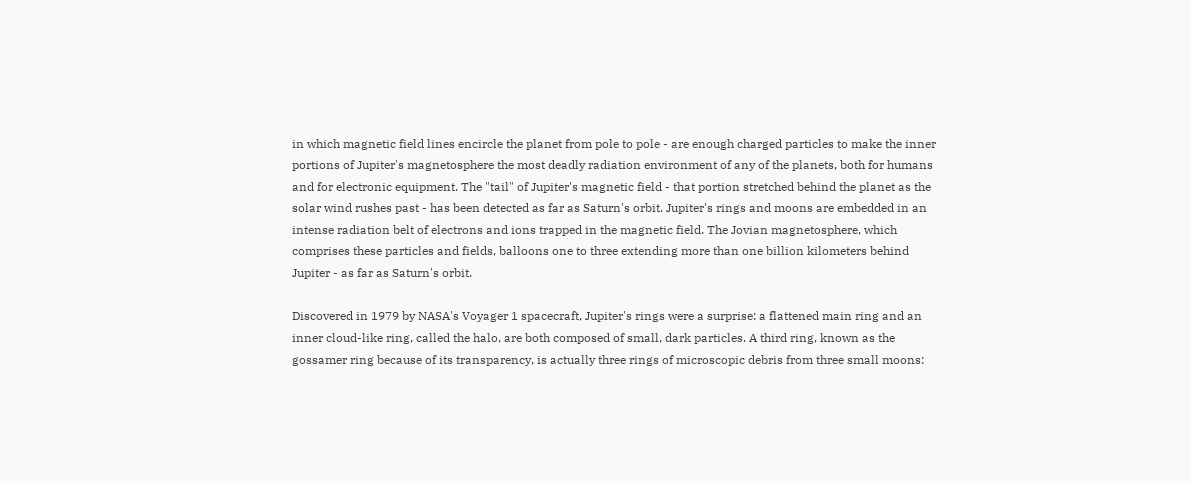in which magnetic field lines encircle the planet from pole to pole - are enough charged particles to make the inner portions of Jupiter's magnetosphere the most deadly radiation environment of any of the planets, both for humans and for electronic equipment. The "tail" of Jupiter's magnetic field - that portion stretched behind the planet as the solar wind rushes past - has been detected as far as Saturn's orbit. Jupiter's rings and moons are embedded in an intense radiation belt of electrons and ions trapped in the magnetic field. The Jovian magnetosphere, which comprises these particles and fields, balloons one to three extending more than one billion kilometers behind Jupiter - as far as Saturn's orbit.

Discovered in 1979 by NASA's Voyager 1 spacecraft, Jupiter's rings were a surprise: a flattened main ring and an inner cloud-like ring, called the halo, are both composed of small, dark particles. A third ring, known as the gossamer ring because of its transparency, is actually three rings of microscopic debris from three small moons: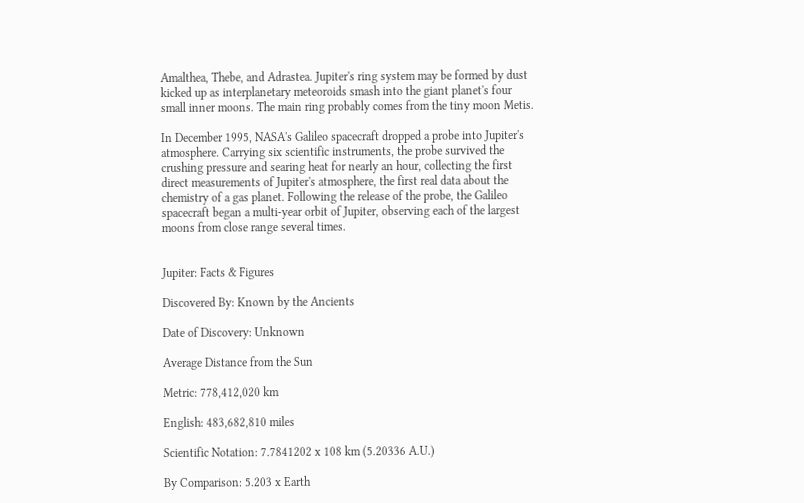Amalthea, Thebe, and Adrastea. Jupiter's ring system may be formed by dust kicked up as interplanetary meteoroids smash into the giant planet's four small inner moons. The main ring probably comes from the tiny moon Metis.

In December 1995, NASA's Galileo spacecraft dropped a probe into Jupiter's atmosphere. Carrying six scientific instruments, the probe survived the crushing pressure and searing heat for nearly an hour, collecting the first direct measurements of Jupiter's atmosphere, the first real data about the chemistry of a gas planet. Following the release of the probe, the Galileo spacecraft began a multi-year orbit of Jupiter, observing each of the largest moons from close range several times.


Jupiter: Facts & Figures

Discovered By: Known by the Ancients

Date of Discovery: Unknown

Average Distance from the Sun

Metric: 778,412,020 km

English: 483,682,810 miles

Scientific Notation: 7.7841202 x 108 km (5.20336 A.U.)

By Comparison: 5.203 x Earth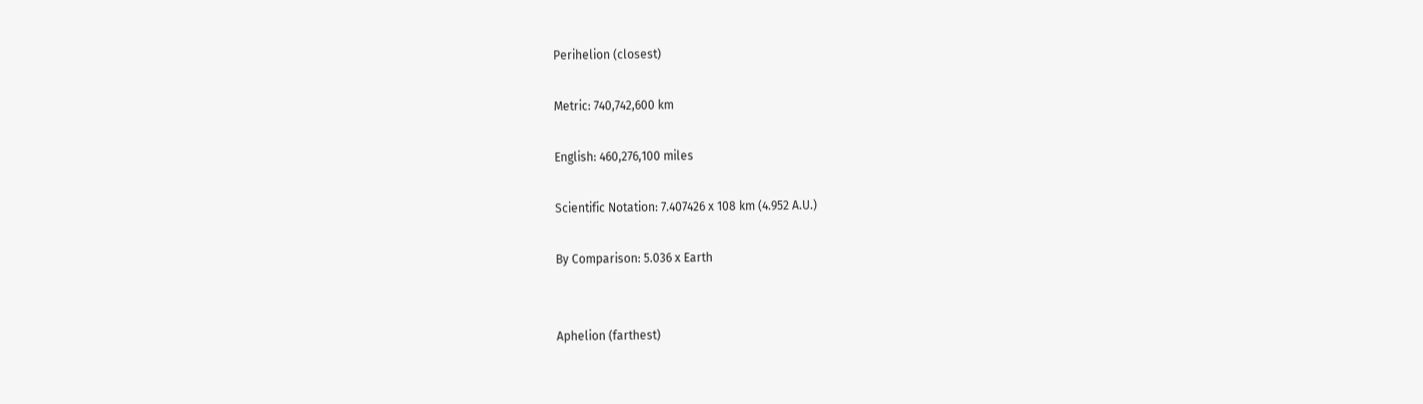Perihelion (closest)

Metric: 740,742,600 km

English: 460,276,100 miles

Scientific Notation: 7.407426 x 108 km (4.952 A.U.)

By Comparison: 5.036 x Earth


Aphelion (farthest)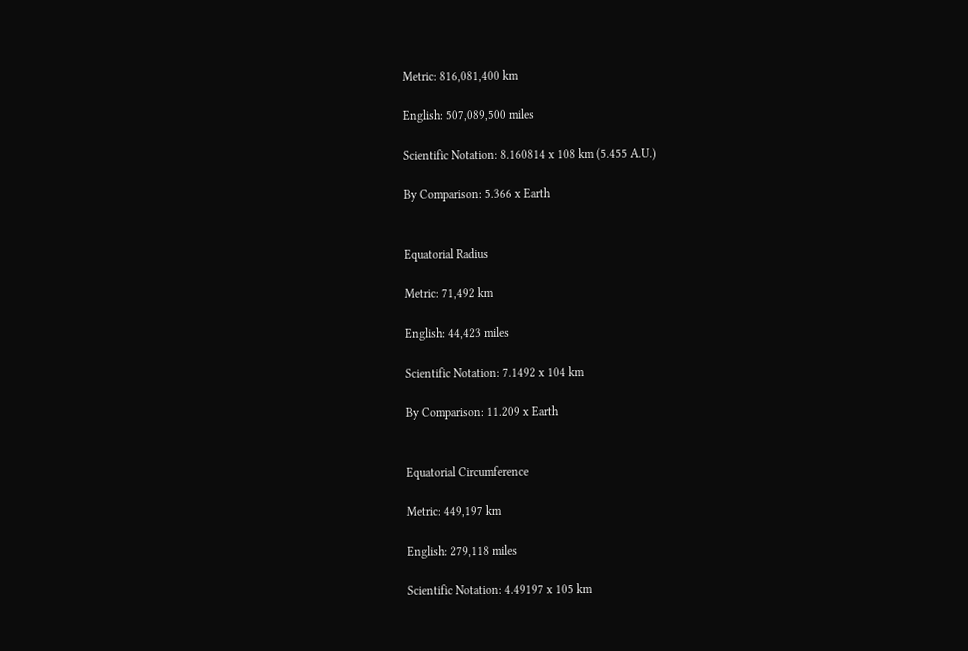Metric: 816,081,400 km

English: 507,089,500 miles

Scientific Notation: 8.160814 x 108 km (5.455 A.U.)

By Comparison: 5.366 x Earth


Equatorial Radius

Metric: 71,492 km

English: 44,423 miles

Scientific Notation: 7.1492 x 104 km

By Comparison: 11.209 x Earth


Equatorial Circumference

Metric: 449,197 km

English: 279,118 miles

Scientific Notation: 4.49197 x 105 km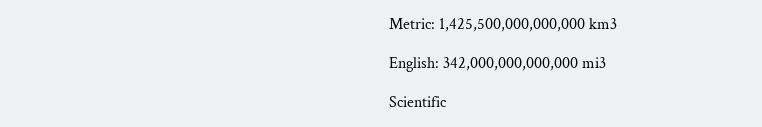Metric: 1,425,500,000,000,000 km3

English: 342,000,000,000,000 mi3

Scientific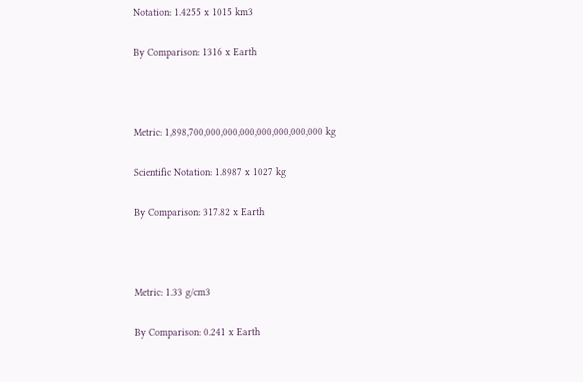Notation: 1.4255 x 1015 km3

By Comparison: 1316 x Earth



Metric: 1,898,700,000,000,000,000,000,000,000 kg

Scientific Notation: 1.8987 x 1027 kg

By Comparison: 317.82 x Earth



Metric: 1.33 g/cm3

By Comparison: 0.241 x Earth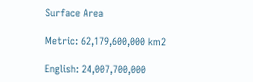Surface Area

Metric: 62,179,600,000 km2

English: 24,007,700,000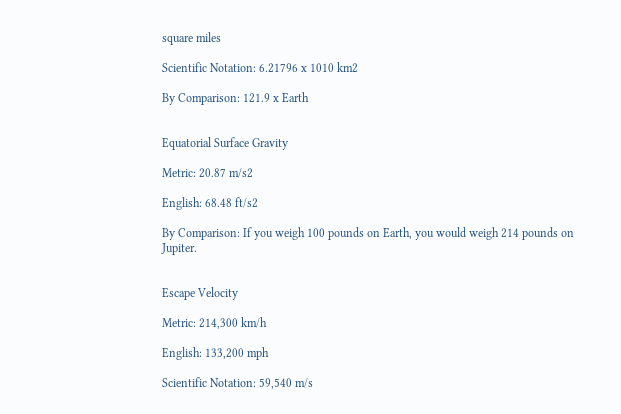square miles

Scientific Notation: 6.21796 x 1010 km2

By Comparison: 121.9 x Earth


Equatorial Surface Gravity

Metric: 20.87 m/s2

English: 68.48 ft/s2

By Comparison: If you weigh 100 pounds on Earth, you would weigh 214 pounds on Jupiter.


Escape Velocity

Metric: 214,300 km/h

English: 133,200 mph

Scientific Notation: 59,540 m/s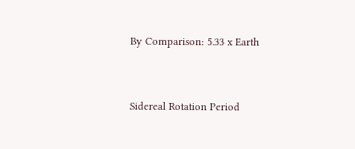By Comparison: 5.33 x Earth


Sidereal Rotation Period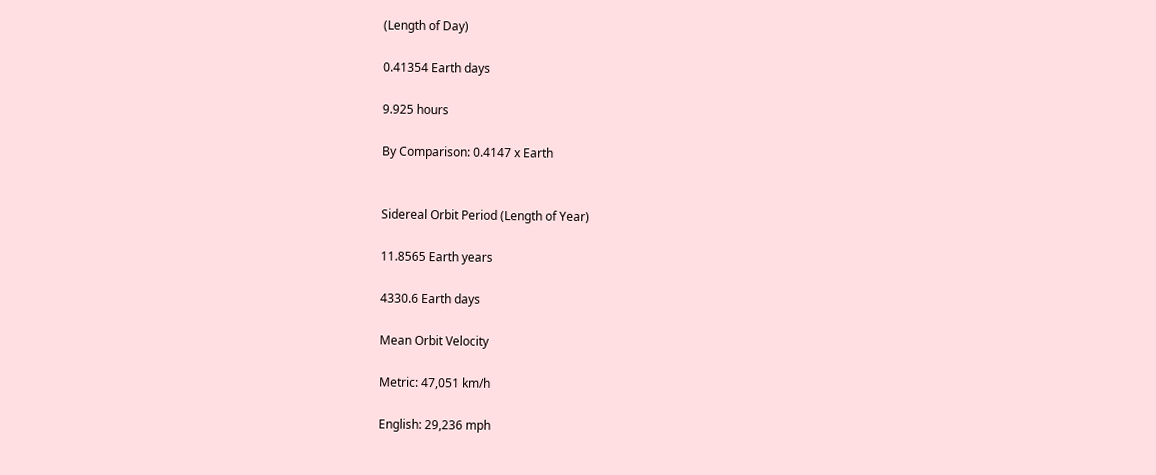(Length of Day)

0.41354 Earth days

9.925 hours

By Comparison: 0.4147 x Earth


Sidereal Orbit Period (Length of Year)

11.8565 Earth years

4330.6 Earth days

Mean Orbit Velocity

Metric: 47,051 km/h

English: 29,236 mph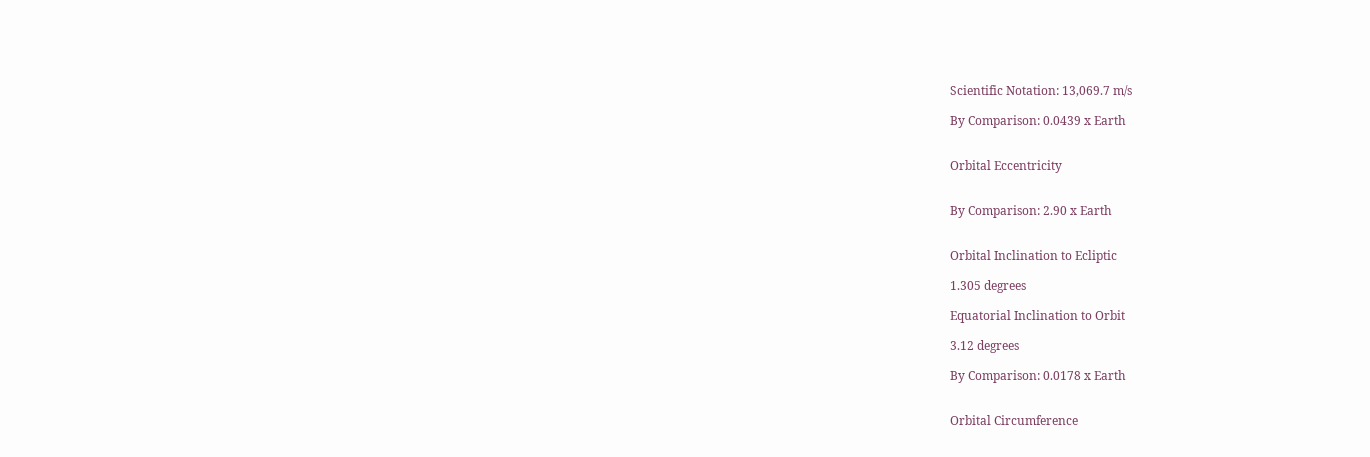Scientific Notation: 13,069.7 m/s

By Comparison: 0.0439 x Earth


Orbital Eccentricity


By Comparison: 2.90 x Earth


Orbital Inclination to Ecliptic

1.305 degrees

Equatorial Inclination to Orbit

3.12 degrees

By Comparison: 0.0178 x Earth


Orbital Circumference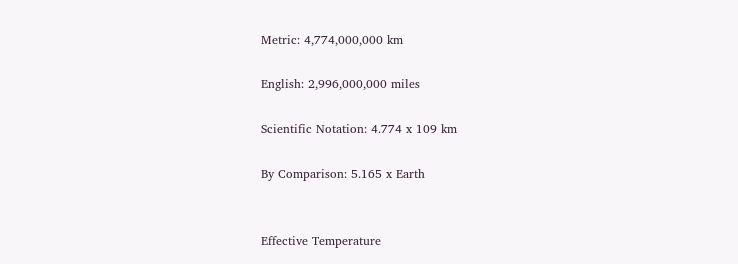Metric: 4,774,000,000 km

English: 2,996,000,000 miles

Scientific Notation: 4.774 x 109 km

By Comparison: 5.165 x Earth


Effective Temperature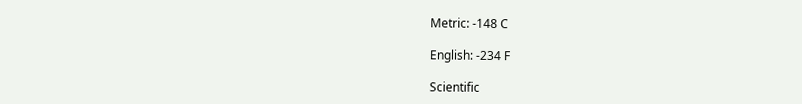Metric: -148 C

English: -234 F

Scientific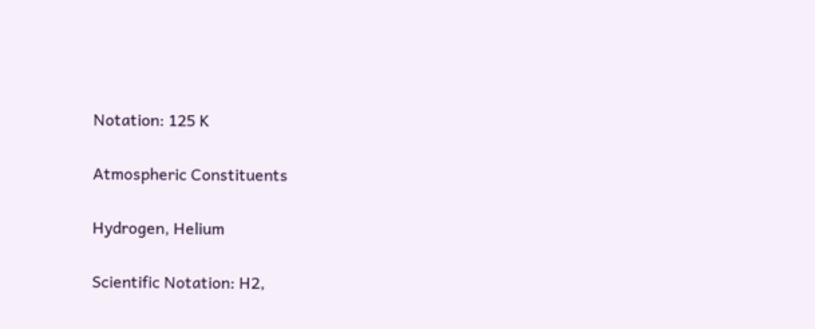Notation: 125 K

Atmospheric Constituents

Hydrogen, Helium

Scientific Notation: H2,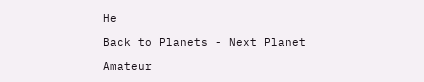He

Back to Planets - Next Planet

Amateur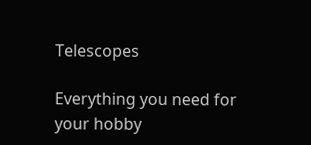Telescopes

Everything you need for your hobby